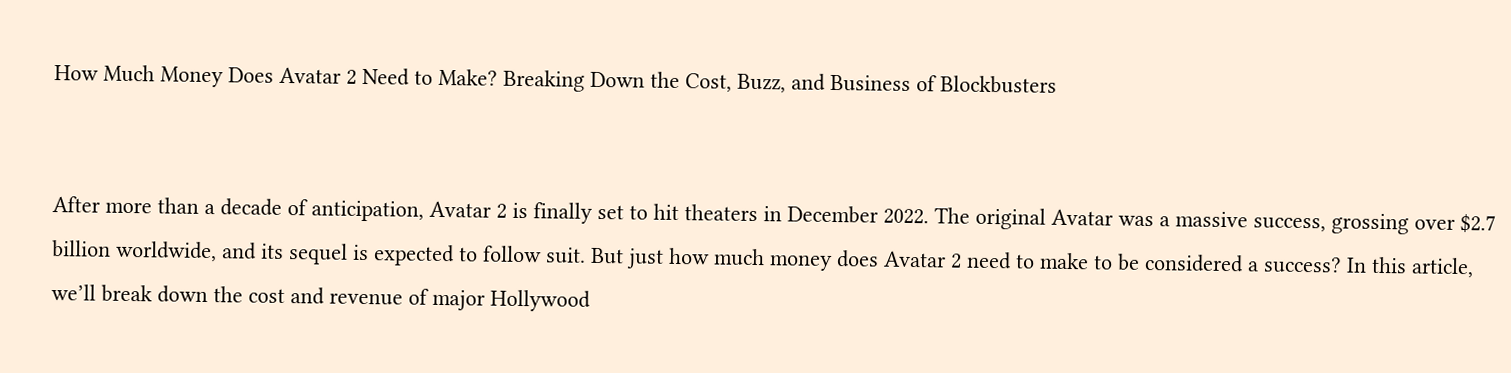How Much Money Does Avatar 2 Need to Make? Breaking Down the Cost, Buzz, and Business of Blockbusters


After more than a decade of anticipation, Avatar 2 is finally set to hit theaters in December 2022. The original Avatar was a massive success, grossing over $2.7 billion worldwide, and its sequel is expected to follow suit. But just how much money does Avatar 2 need to make to be considered a success? In this article, we’ll break down the cost and revenue of major Hollywood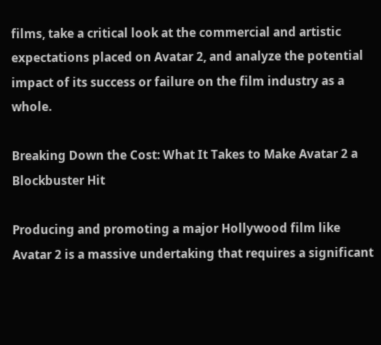films, take a critical look at the commercial and artistic expectations placed on Avatar 2, and analyze the potential impact of its success or failure on the film industry as a whole.

Breaking Down the Cost: What It Takes to Make Avatar 2 a Blockbuster Hit

Producing and promoting a major Hollywood film like Avatar 2 is a massive undertaking that requires a significant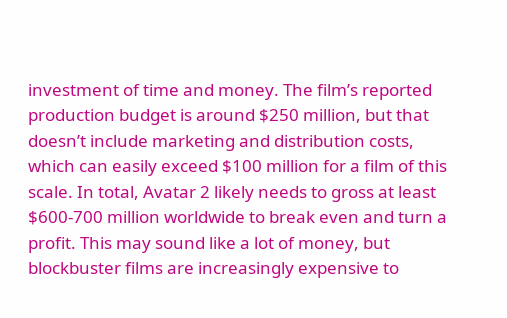investment of time and money. The film’s reported production budget is around $250 million, but that doesn’t include marketing and distribution costs, which can easily exceed $100 million for a film of this scale. In total, Avatar 2 likely needs to gross at least $600-700 million worldwide to break even and turn a profit. This may sound like a lot of money, but blockbuster films are increasingly expensive to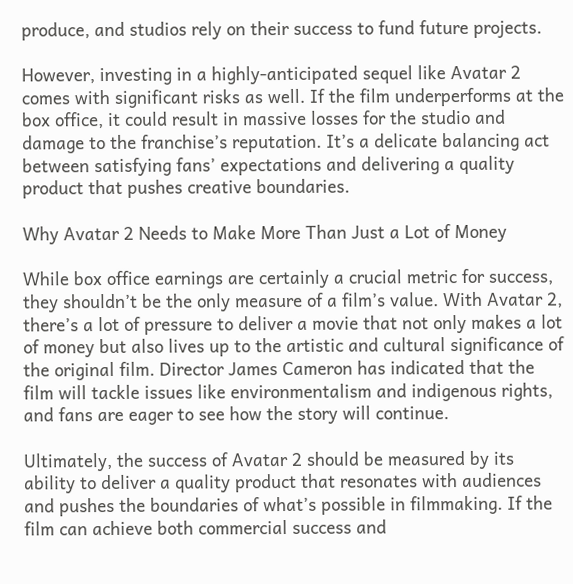produce, and studios rely on their success to fund future projects.

However, investing in a highly-anticipated sequel like Avatar 2 comes with significant risks as well. If the film underperforms at the box office, it could result in massive losses for the studio and damage to the franchise’s reputation. It’s a delicate balancing act between satisfying fans’ expectations and delivering a quality product that pushes creative boundaries.

Why Avatar 2 Needs to Make More Than Just a Lot of Money

While box office earnings are certainly a crucial metric for success, they shouldn’t be the only measure of a film’s value. With Avatar 2, there’s a lot of pressure to deliver a movie that not only makes a lot of money but also lives up to the artistic and cultural significance of the original film. Director James Cameron has indicated that the film will tackle issues like environmentalism and indigenous rights, and fans are eager to see how the story will continue.

Ultimately, the success of Avatar 2 should be measured by its ability to deliver a quality product that resonates with audiences and pushes the boundaries of what’s possible in filmmaking. If the film can achieve both commercial success and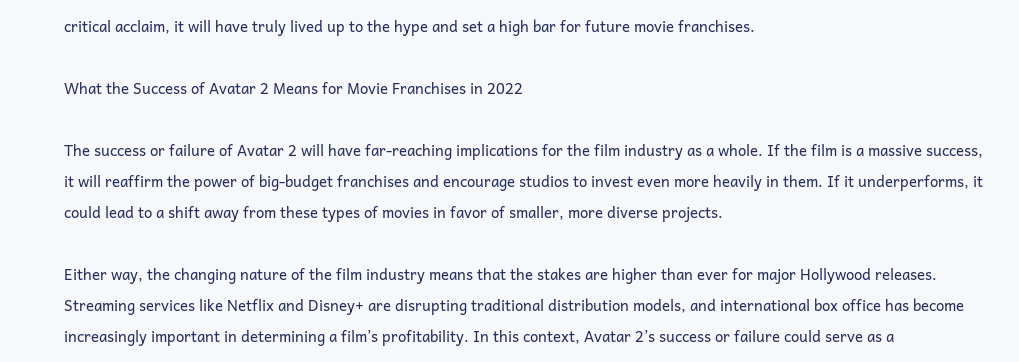critical acclaim, it will have truly lived up to the hype and set a high bar for future movie franchises.

What the Success of Avatar 2 Means for Movie Franchises in 2022

The success or failure of Avatar 2 will have far-reaching implications for the film industry as a whole. If the film is a massive success, it will reaffirm the power of big-budget franchises and encourage studios to invest even more heavily in them. If it underperforms, it could lead to a shift away from these types of movies in favor of smaller, more diverse projects.

Either way, the changing nature of the film industry means that the stakes are higher than ever for major Hollywood releases. Streaming services like Netflix and Disney+ are disrupting traditional distribution models, and international box office has become increasingly important in determining a film’s profitability. In this context, Avatar 2’s success or failure could serve as a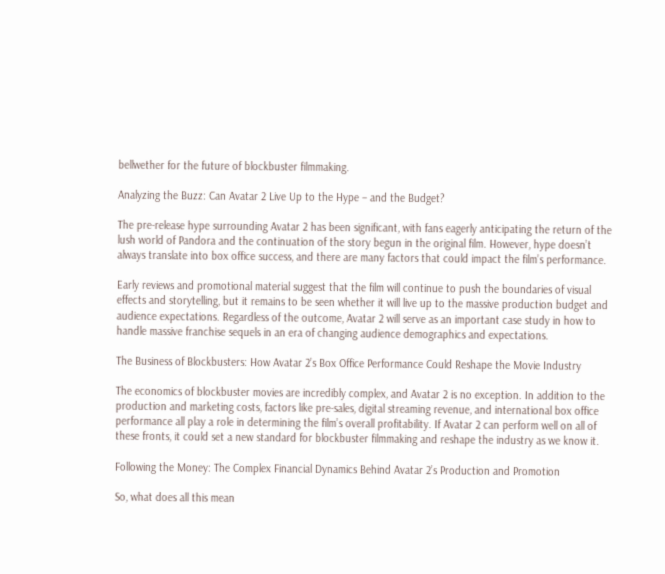bellwether for the future of blockbuster filmmaking.

Analyzing the Buzz: Can Avatar 2 Live Up to the Hype – and the Budget?

The pre-release hype surrounding Avatar 2 has been significant, with fans eagerly anticipating the return of the lush world of Pandora and the continuation of the story begun in the original film. However, hype doesn’t always translate into box office success, and there are many factors that could impact the film’s performance.

Early reviews and promotional material suggest that the film will continue to push the boundaries of visual effects and storytelling, but it remains to be seen whether it will live up to the massive production budget and audience expectations. Regardless of the outcome, Avatar 2 will serve as an important case study in how to handle massive franchise sequels in an era of changing audience demographics and expectations.

The Business of Blockbusters: How Avatar 2’s Box Office Performance Could Reshape the Movie Industry

The economics of blockbuster movies are incredibly complex, and Avatar 2 is no exception. In addition to the production and marketing costs, factors like pre-sales, digital streaming revenue, and international box office performance all play a role in determining the film’s overall profitability. If Avatar 2 can perform well on all of these fronts, it could set a new standard for blockbuster filmmaking and reshape the industry as we know it.

Following the Money: The Complex Financial Dynamics Behind Avatar 2’s Production and Promotion

So, what does all this mean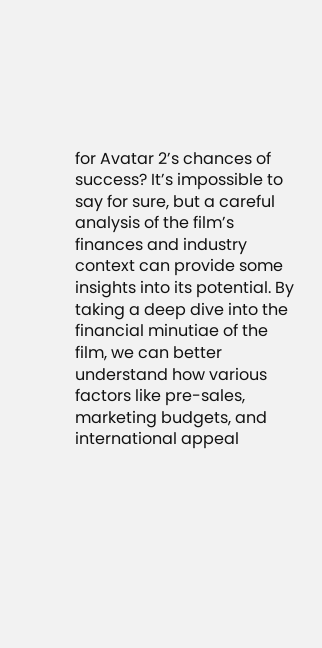for Avatar 2’s chances of success? It’s impossible to say for sure, but a careful analysis of the film’s finances and industry context can provide some insights into its potential. By taking a deep dive into the financial minutiae of the film, we can better understand how various factors like pre-sales, marketing budgets, and international appeal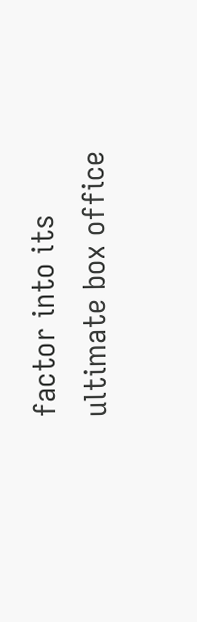factor into its ultimate box office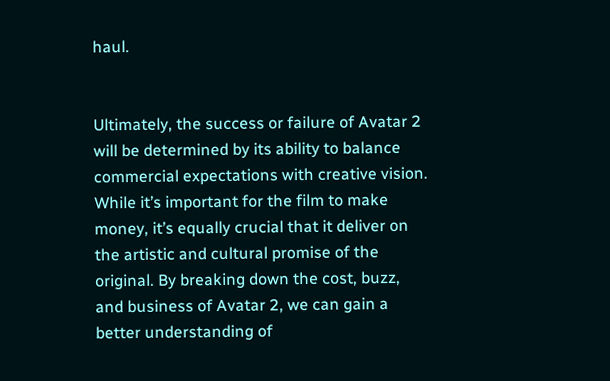haul.


Ultimately, the success or failure of Avatar 2 will be determined by its ability to balance commercial expectations with creative vision. While it’s important for the film to make money, it’s equally crucial that it deliver on the artistic and cultural promise of the original. By breaking down the cost, buzz, and business of Avatar 2, we can gain a better understanding of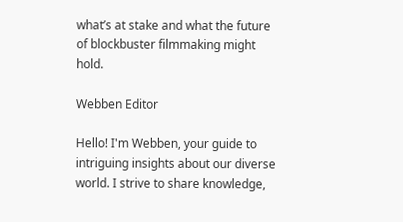what’s at stake and what the future of blockbuster filmmaking might hold.

Webben Editor

Hello! I'm Webben, your guide to intriguing insights about our diverse world. I strive to share knowledge,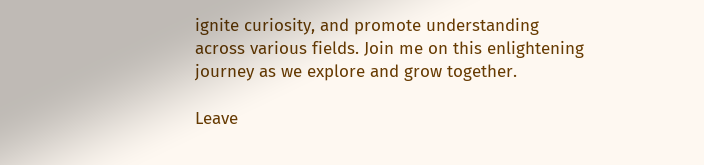ignite curiosity, and promote understanding across various fields. Join me on this enlightening journey as we explore and grow together.

Leave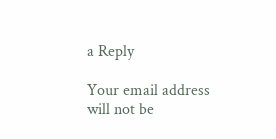a Reply

Your email address will not be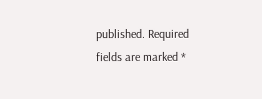published. Required fields are marked *